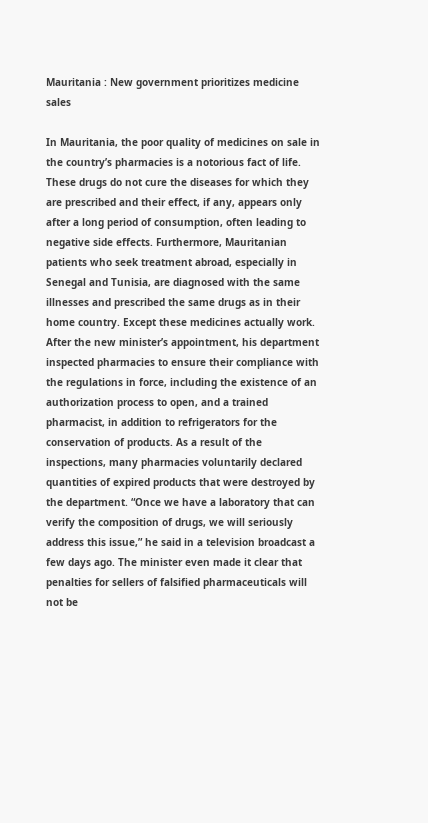Mauritania : New government prioritizes medicine sales

In Mauritania, the poor quality of medicines on sale in the country’s pharmacies is a notorious fact of life. These drugs do not cure the diseases for which they are prescribed and their effect, if any, appears only after a long period of consumption, often leading to negative side effects. Furthermore, Mauritanian patients who seek treatment abroad, especially in Senegal and Tunisia, are diagnosed with the same illnesses and prescribed the same drugs as in their home country. Except these medicines actually work.
After the new minister’s appointment, his department inspected pharmacies to ensure their compliance with the regulations in force, including the existence of an authorization process to open, and a trained pharmacist, in addition to refrigerators for the conservation of products. As a result of the inspections, many pharmacies voluntarily declared quantities of expired products that were destroyed by the department. “Once we have a laboratory that can verify the composition of drugs, we will seriously address this issue,” he said in a television broadcast a few days ago. The minister even made it clear that penalties for sellers of falsified pharmaceuticals will not be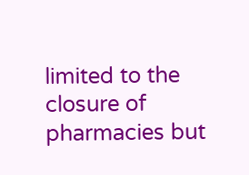limited to the closure of pharmacies but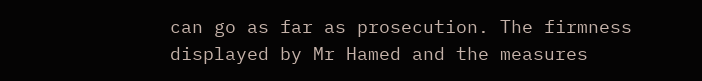can go as far as prosecution. The firmness displayed by Mr Hamed and the measures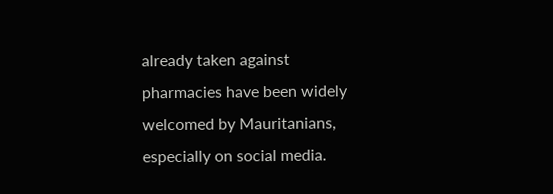already taken against pharmacies have been widely welcomed by Mauritanians, especially on social media.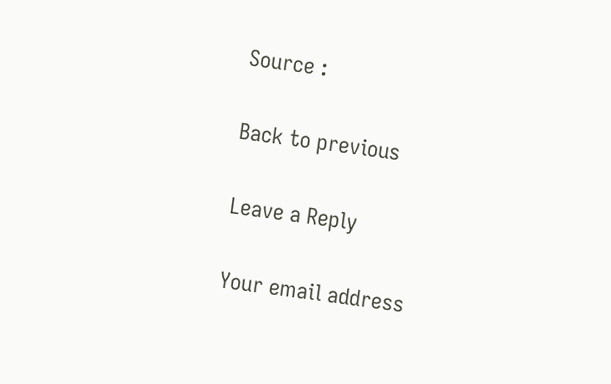Source :

Back to previous

Leave a Reply

Your email address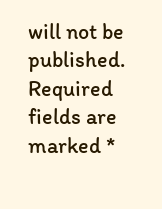will not be published. Required fields are marked *